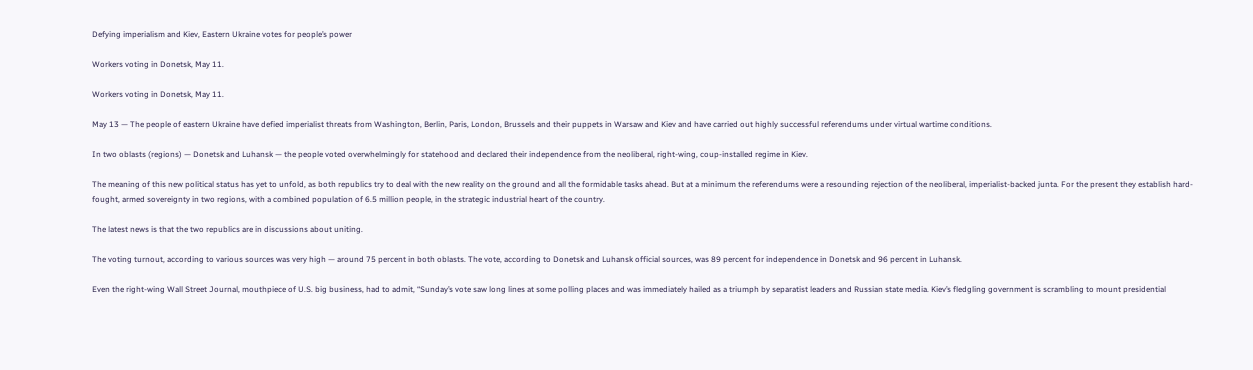Defying imperialism and Kiev, Eastern Ukraine votes for people’s power

Workers voting in Donetsk, May 11.

Workers voting in Donetsk, May 11.

May 13 — The people of eastern Ukraine have defied imperialist threats from Washington, Berlin, Paris, London, Brussels and their puppets in Warsaw and Kiev and have carried out highly successful referendums under virtual wartime conditions.

In two oblasts (regions) — Donetsk and Luhansk — the people voted overwhelmingly for statehood and declared their independence from the neoliberal, right-wing, coup-installed regime in Kiev.

The meaning of this new political status has yet to unfold, as both republics try to deal with the new reality on the ground and all the formidable tasks ahead. But at a minimum the referendums were a resounding rejection of the neoliberal, imperialist-backed junta. For the present they establish hard-fought, armed sovereignty in two regions, with a combined population of 6.5 million people, in the strategic industrial heart of the country.

The latest news is that the two republics are in discussions about uniting.

The voting turnout, according to various sources was very high — around 75 percent in both oblasts. The vote, according to Donetsk and Luhansk official sources, was 89 percent for independence in Donetsk and 96 percent in Luhansk.

Even the right-wing Wall Street Journal, mouthpiece of U.S. big business, had to admit, “Sunday’s vote saw long lines at some polling places and was immediately hailed as a triumph by separatist leaders and Russian state media. Kiev’s fledgling government is scrambling to mount presidential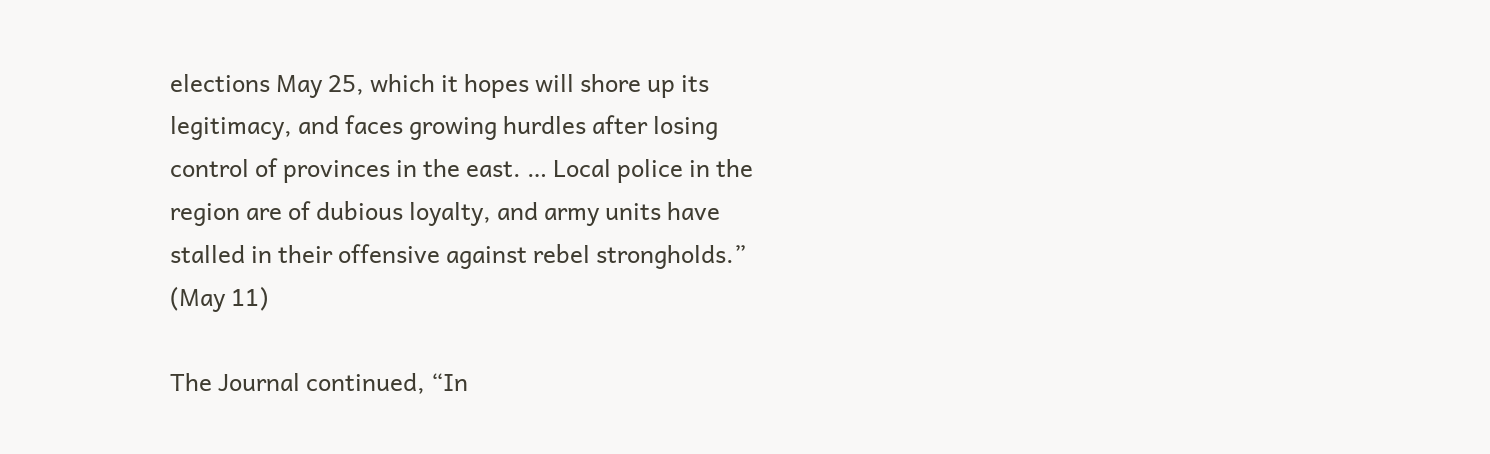elections May 25, which it hopes will shore up its legitimacy, and faces growing hurdles after losing control of provinces in the east. … Local police in the region are of dubious loyalty, and army units have stalled in their offensive against rebel strongholds.” (May 11)

The Journal continued, “In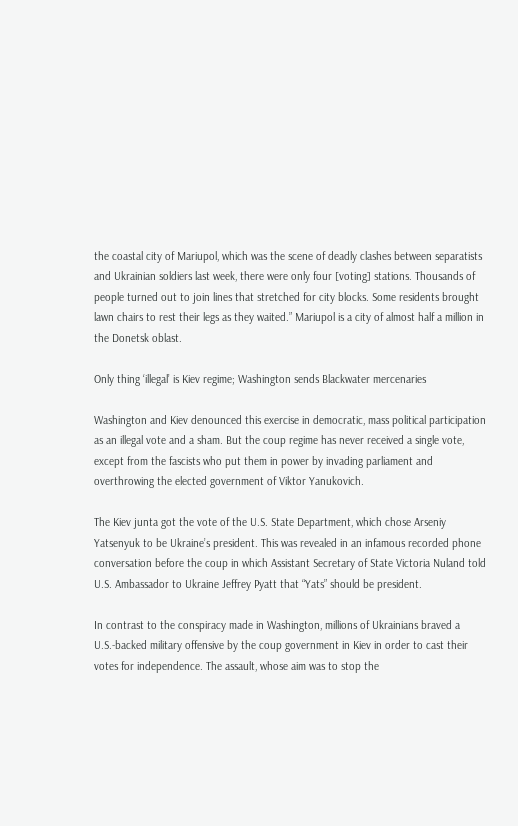the coastal city of Mariupol, which was the scene of deadly clashes between separatists and Ukrainian soldiers last week, there were only four [voting] stations. Thousands of people turned out to join lines that stretched for city blocks. Some residents brought lawn chairs to rest their legs as they waited.” Mariupol is a city of almost half a million in the Donetsk oblast.

Only thing ‘illegal’ is Kiev regime; Washington sends Blackwater mercenaries

Washington and Kiev denounced this exercise in democratic, mass political participation as an illegal vote and a sham. But the coup regime has never received a single vote, except from the fascists who put them in power by invading parliament and overthrowing the elected government of Viktor Yanukovich.

The Kiev junta got the vote of the U.S. State Department, which chose Arseniy Yatsenyuk to be Ukraine’s president. This was revealed in an infamous recorded phone conversation before the coup in which Assistant Secretary of State Victoria Nuland told U.S. Ambassador to Ukraine Jeffrey Pyatt that “Yats” should be president.

In contrast to the conspiracy made in Washington, millions of Ukrainians braved a U.S.-backed military offensive by the coup government in Kiev in order to cast their votes for independence. The assault, whose aim was to stop the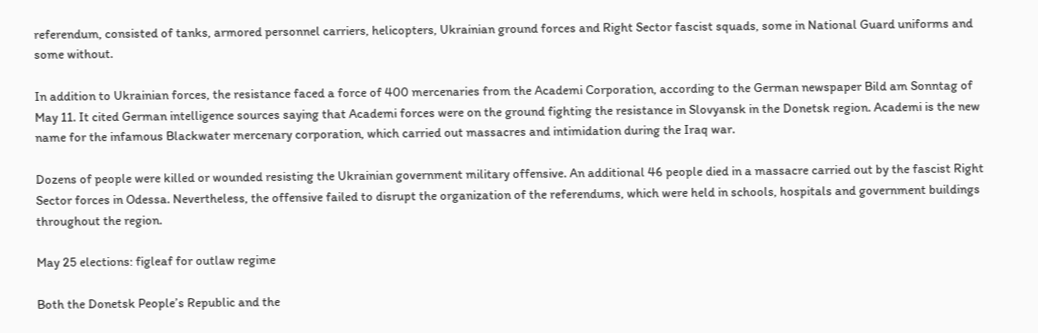referendum, consisted of tanks, armored personnel carriers, helicopters, Ukrainian ground forces and Right Sector fascist squads, some in National Guard uniforms and some without.

In addition to Ukrainian forces, the resistance faced a force of 400 mercenaries from the Academi Corporation, according to the German newspaper Bild am Sonntag of May 11. It cited German intelligence sources saying that Academi forces were on the ground fighting the resistance in Slovyansk in the Donetsk region. Academi is the new name for the infamous Blackwater mercenary corporation, which carried out massacres and intimidation during the Iraq war.

Dozens of people were killed or wounded resisting the Ukrainian government military offensive. An additional 46 people died in a massacre carried out by the fascist Right Sector forces in Odessa. Nevertheless, the offensive failed to disrupt the organization of the referendums, which were held in schools, hospitals and government buildings throughout the region.

May 25 elections: figleaf for outlaw regime

Both the Donetsk People’s Republic and the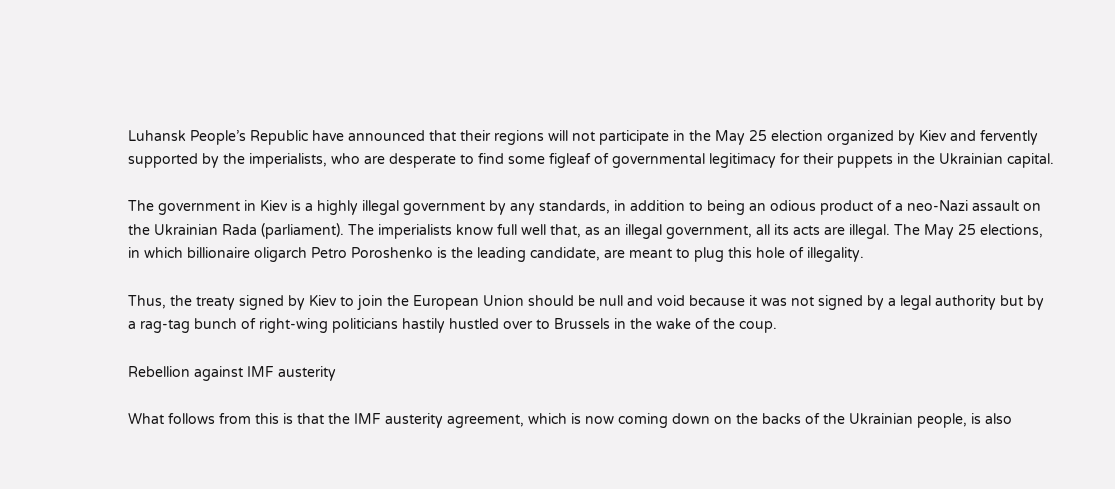Luhansk People’s Republic have announced that their regions will not participate in the May 25 election organized by Kiev and fervently supported by the imperialists, who are desperate to find some figleaf of governmental legitimacy for their puppets in the Ukrainian capital.

The government in Kiev is a highly illegal government by any standards, in addition to being an odious product of a neo-Nazi assault on the Ukrainian Rada (parliament). The imperialists know full well that, as an illegal government, all its acts are illegal. The May 25 elections, in which billionaire oligarch Petro Poroshenko is the leading candidate, are meant to plug this hole of illegality.

Thus, the treaty signed by Kiev to join the European Union should be null and void because it was not signed by a legal authority but by a rag-tag bunch of right-wing politicians hastily hustled over to Brussels in the wake of the coup.

Rebellion against IMF austerity

What follows from this is that the IMF austerity agreement, which is now coming down on the backs of the Ukrainian people, is also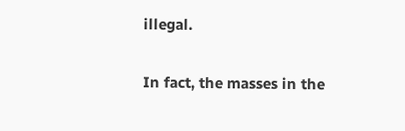illegal.

In fact, the masses in the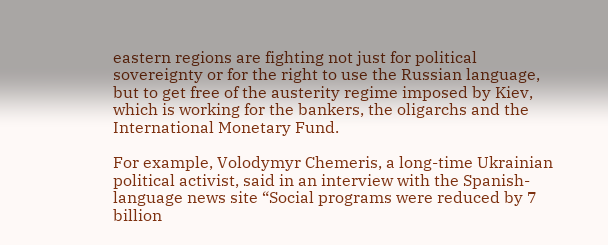eastern regions are fighting not just for political sovereignty or for the right to use the Russian language, but to get free of the austerity regime imposed by Kiev, which is working for the bankers, the oligarchs and the International Monetary Fund.

For example, Volodymyr Chemeris, a long-time Ukrainian political activist, said in an interview with the Spanish-language news site “Social programs were reduced by 7 billion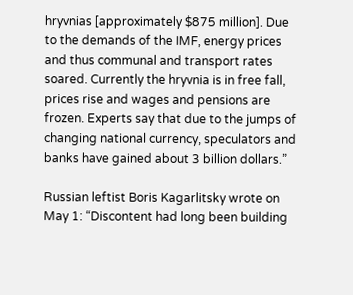hryvnias [approximately $875 million]. Due to the demands of the IMF, energy prices and thus communal and transport rates soared. Currently the hryvnia is in free fall, prices rise and wages and pensions are frozen. Experts say that due to the jumps of changing national currency, speculators and banks have gained about 3 billion dollars.”

Russian leftist Boris Kagarlitsky wrote on May 1: “Discontent had long been building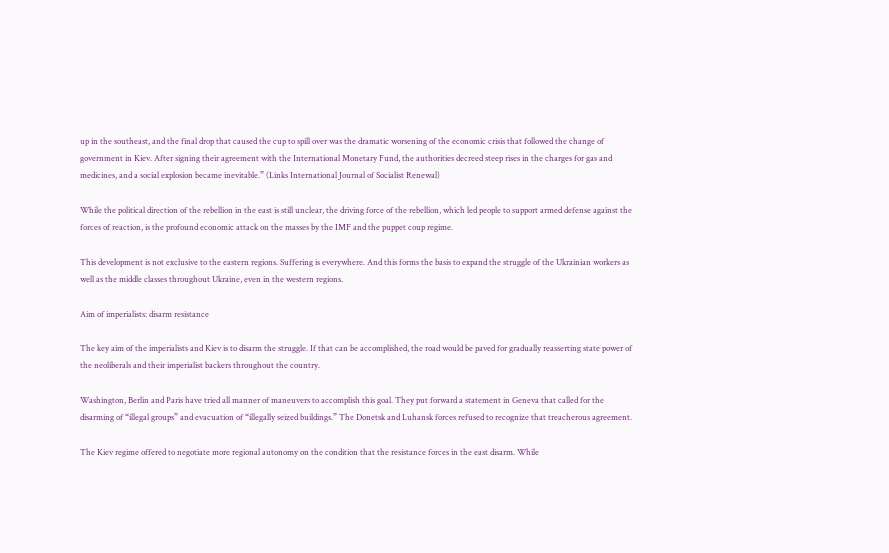up in the southeast, and the final drop that caused the cup to spill over was the dramatic worsening of the economic crisis that followed the change of government in Kiev. After signing their agreement with the International Monetary Fund, the authorities decreed steep rises in the charges for gas and medicines, and a social explosion became inevitable.” (Links International Journal of Socialist Renewal)

While the political direction of the rebellion in the east is still unclear, the driving force of the rebellion, which led people to support armed defense against the forces of reaction, is the profound economic attack on the masses by the IMF and the puppet coup regime.

This development is not exclusive to the eastern regions. Suffering is everywhere. And this forms the basis to expand the struggle of the Ukrainian workers as well as the middle classes throughout Ukraine, even in the western regions.

Aim of imperialists: disarm resistance

The key aim of the imperialists and Kiev is to disarm the struggle. If that can be accomplished, the road would be paved for gradually reasserting state power of the neoliberals and their imperialist backers throughout the country.

Washington, Berlin and Paris have tried all manner of maneuvers to accomplish this goal. They put forward a statement in Geneva that called for the disarming of “illegal groups” and evacuation of “illegally seized buildings.” The Donetsk and Luhansk forces refused to recognize that treacherous agreement.

The Kiev regime offered to negotiate more regional autonomy on the condition that the resistance forces in the east disarm. While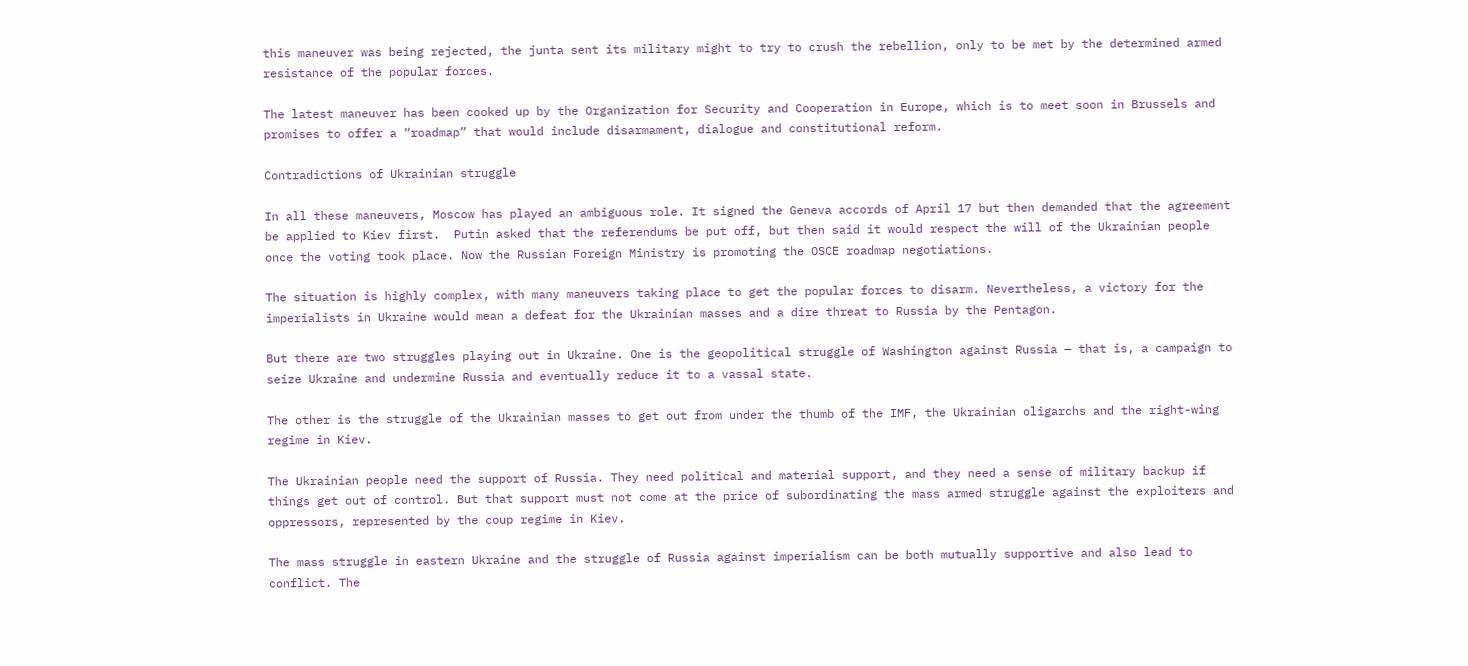this maneuver was being rejected, the junta sent its military might to try to crush the rebellion, only to be met by the determined armed resistance of the popular forces.

The latest maneuver has been cooked up by the Organization for Security and Cooperation in Europe, which is to meet soon in Brussels and promises to offer a “roadmap” that would include disarmament, dialogue and constitutional reform.

Contradictions of Ukrainian struggle

In all these maneuvers, Moscow has played an ambiguous role. It signed the Geneva accords of April 17 but then demanded that the agreement be applied to Kiev first.  Putin asked that the referendums be put off, but then said it would respect the will of the Ukrainian people once the voting took place. Now the Russian Foreign Ministry is promoting the OSCE roadmap negotiations.

The situation is highly complex, with many maneuvers taking place to get the popular forces to disarm. Nevertheless, a victory for the imperialists in Ukraine would mean a defeat for the Ukrainian masses and a dire threat to Russia by the Pentagon.

But there are two struggles playing out in Ukraine. One is the geopolitical struggle of Washington against Russia — that is, a campaign to seize Ukraine and undermine Russia and eventually reduce it to a vassal state.

The other is the struggle of the Ukrainian masses to get out from under the thumb of the IMF, the Ukrainian oligarchs and the right-wing regime in Kiev.

The Ukrainian people need the support of Russia. They need political and material support, and they need a sense of military backup if things get out of control. But that support must not come at the price of subordinating the mass armed struggle against the exploiters and oppressors, represented by the coup regime in Kiev.

The mass struggle in eastern Ukraine and the struggle of Russia against imperialism can be both mutually supportive and also lead to conflict. The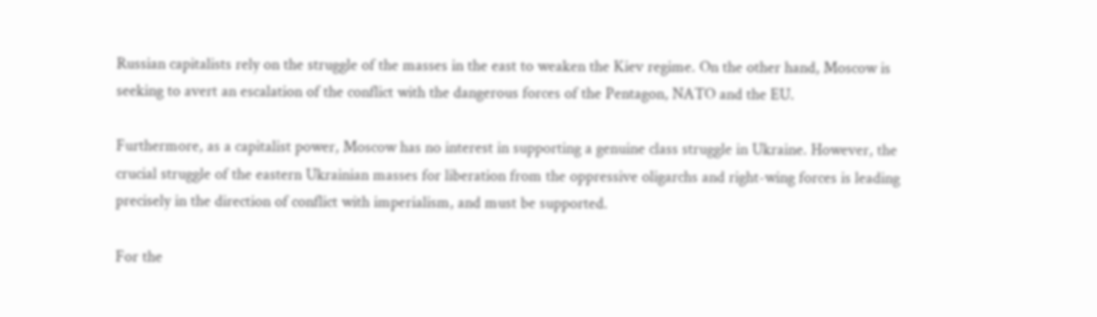Russian capitalists rely on the struggle of the masses in the east to weaken the Kiev regime. On the other hand, Moscow is seeking to avert an escalation of the conflict with the dangerous forces of the Pentagon, NATO and the EU.

Furthermore, as a capitalist power, Moscow has no interest in supporting a genuine class struggle in Ukraine. However, the crucial struggle of the eastern Ukrainian masses for liberation from the oppressive oligarchs and right-wing forces is leading precisely in the direction of conflict with imperialism, and must be supported.

For the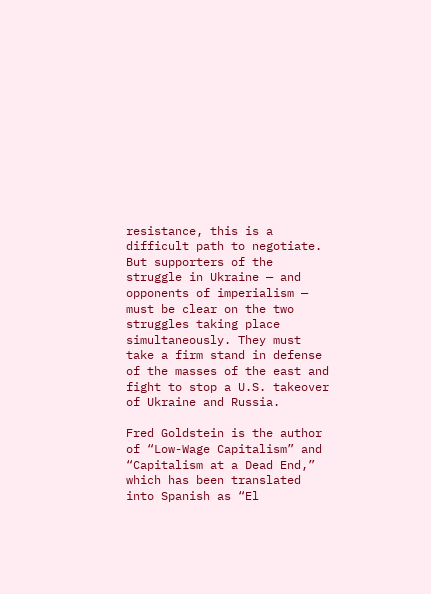resistance, this is a difficult path to negotiate. But supporters of the struggle in Ukraine — and opponents of imperialism — must be clear on the two struggles taking place simultaneously. They must take a firm stand in defense of the masses of the east and fight to stop a U.S. takeover of Ukraine and Russia.

Fred Goldstein is the author of “Low-Wage Capitalism” and “Capitalism at a Dead End,” which has been translated into Spanish as “El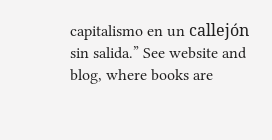capitalismo en un callejón sin salida.” See website and blog, where books are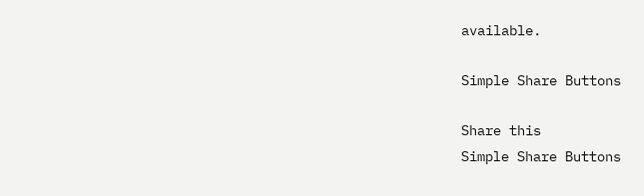available.

Simple Share Buttons

Share this
Simple Share Buttons